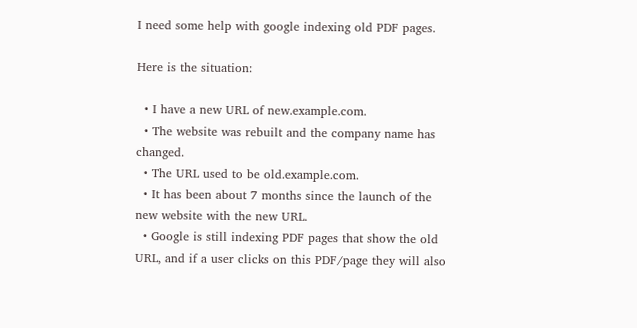I need some help with google indexing old PDF pages.

Here is the situation:

  • I have a new URL of new.example.com.
  • The website was rebuilt and the company name has changed.
  • The URL used to be old.example.com.
  • It has been about 7 months since the launch of the new website with the new URL.
  • Google is still indexing PDF pages that show the old URL, and if a user clicks on this PDF/page they will also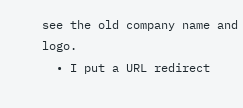see the old company name and logo.
  • I put a URL redirect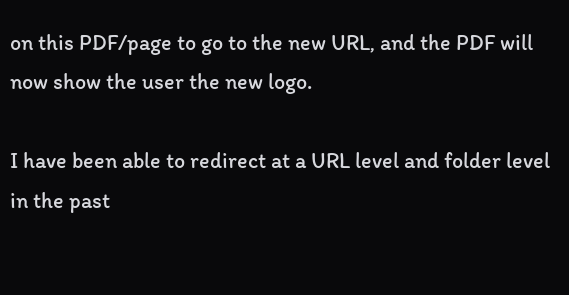on this PDF/page to go to the new URL, and the PDF will now show the user the new logo.

I have been able to redirect at a URL level and folder level in the past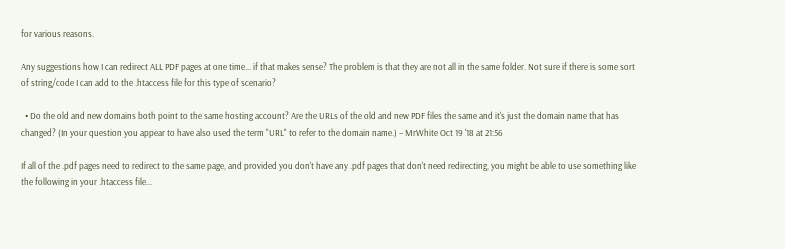for various reasons.

Any suggestions how I can redirect ALL PDF pages at one time... if that makes sense? The problem is that they are not all in the same folder. Not sure if there is some sort of string/code I can add to the .htaccess file for this type of scenario?

  • Do the old and new domains both point to the same hosting account? Are the URLs of the old and new PDF files the same and it's just the domain name that has changed? (In your question you appear to have also used the term "URL" to refer to the domain name.) – MrWhite Oct 19 '18 at 21:56

If all of the .pdf pages need to redirect to the same page, and provided you don't have any .pdf pages that don't need redirecting, you might be able to use something like the following in your .htaccess file...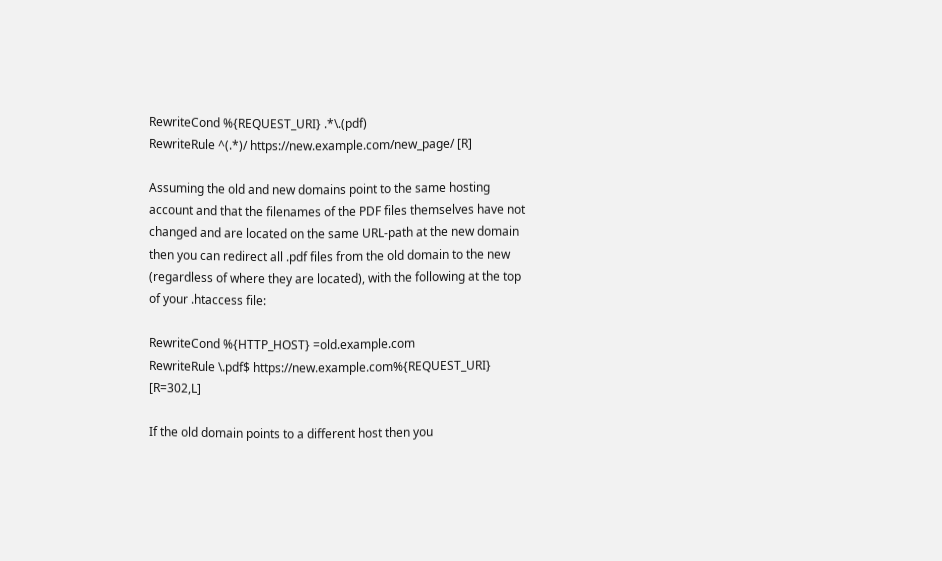RewriteCond %{REQUEST_URI} .*\.(pdf)
RewriteRule ^(.*)/ https://new.example.com/new_page/ [R]

Assuming the old and new domains point to the same hosting account and that the filenames of the PDF files themselves have not changed and are located on the same URL-path at the new domain then you can redirect all .pdf files from the old domain to the new (regardless of where they are located), with the following at the top of your .htaccess file:

RewriteCond %{HTTP_HOST} =old.example.com
RewriteRule \.pdf$ https://new.example.com%{REQUEST_URI} [R=302,L]

If the old domain points to a different host then you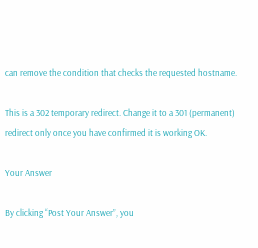can remove the condition that checks the requested hostname.

This is a 302 temporary redirect. Change it to a 301 (permanent) redirect only once you have confirmed it is working OK.

Your Answer

By clicking “Post Your Answer”, you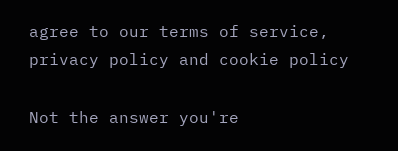agree to our terms of service, privacy policy and cookie policy

Not the answer you're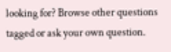looking for? Browse other questions tagged or ask your own question.